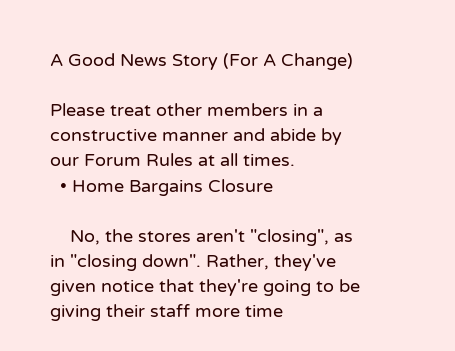A Good News Story (For A Change)

Please treat other members in a constructive manner and abide by our Forum Rules at all times.
  • Home Bargains Closure

    No, the stores aren't "closing", as in "closing down". Rather, they've given notice that they're going to be giving their staff more time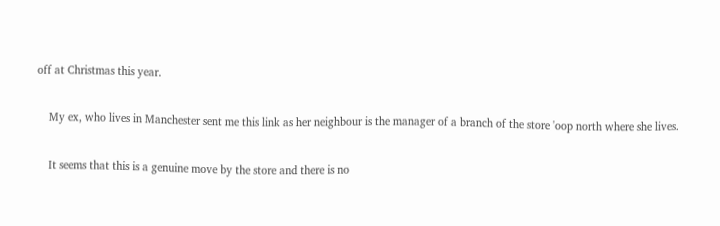off at Christmas this year.

    My ex, who lives in Manchester sent me this link as her neighbour is the manager of a branch of the store 'oop north where she lives.

    It seems that this is a genuine move by the store and there is no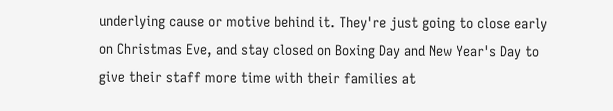underlying cause or motive behind it. They're just going to close early on Christmas Eve, and stay closed on Boxing Day and New Year's Day to give their staff more time with their families at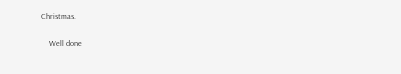Christmas.

    Well done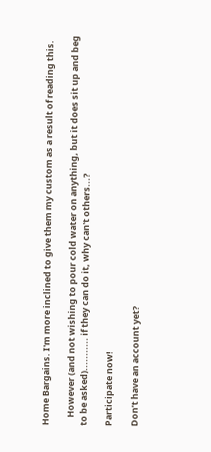Home Bargains. I'm more inclined to give them my custom as a result of reading this.

    However (and not wishing to pour cold water on anything, but it does sit up and beg to be asked)........... if they can do it, why can't others...?

Participate now!

Don’t have an account yet?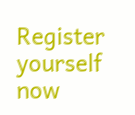Register yourself now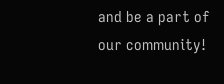and be a part of our community!